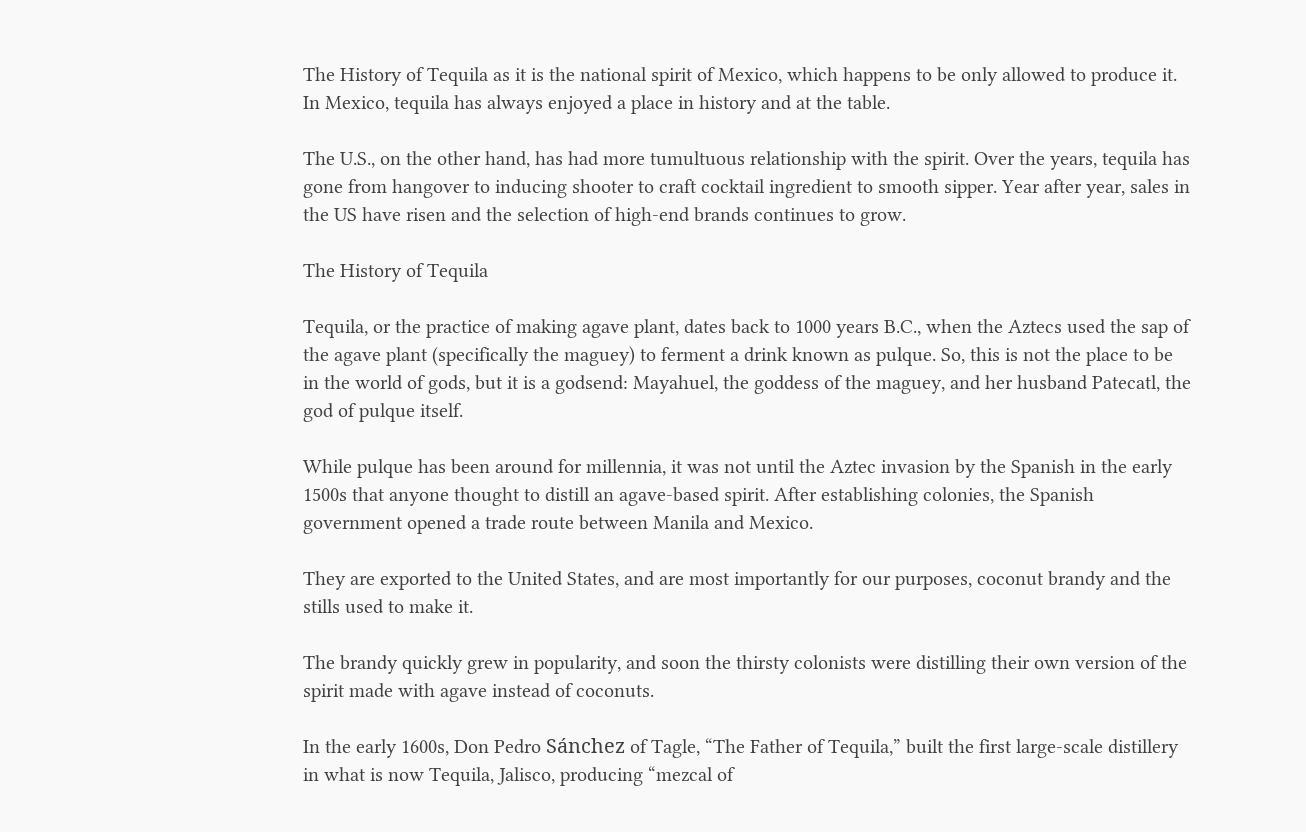The History of Tequila as it is the national spirit of Mexico, which happens to be only allowed to produce it. In Mexico, tequila has always enjoyed a place in history and at the table.

The U.S., on the other hand, has had more tumultuous relationship with the spirit. Over the years, tequila has gone from hangover to inducing shooter to craft cocktail ingredient to smooth sipper. Year after year, sales in the US have risen and the selection of high-end brands continues to grow.

The History of Tequila

Tequila, or the practice of making agave plant, dates back to 1000 years B.C., when the Aztecs used the sap of the agave plant (specifically the maguey) to ferment a drink known as pulque. So, this is not the place to be in the world of gods, but it is a godsend: Mayahuel, the goddess of the maguey, and her husband Patecatl, the god of pulque itself.

While pulque has been around for millennia, it was not until the Aztec invasion by the Spanish in the early 1500s that anyone thought to distill an agave-based spirit. After establishing colonies, the Spanish government opened a trade route between Manila and Mexico.

They are exported to the United States, and are most importantly for our purposes, coconut brandy and the stills used to make it.

The brandy quickly grew in popularity, and soon the thirsty colonists were distilling their own version of the spirit made with agave instead of coconuts.

In the early 1600s, Don Pedro Sánchez of Tagle, “The Father of Tequila,” built the first large-scale distillery in what is now Tequila, Jalisco, producing “mezcal of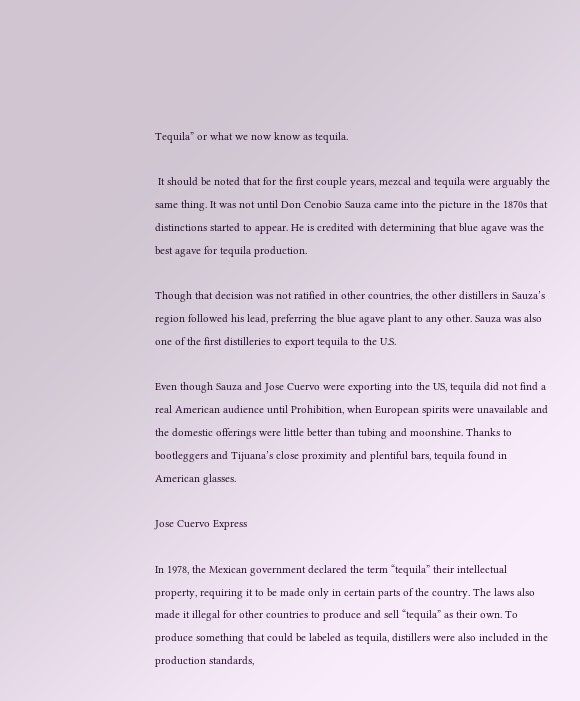Tequila” or what we now know as tequila.

 It should be noted that for the first couple years, mezcal and tequila were arguably the same thing. It was not until Don Cenobio Sauza came into the picture in the 1870s that distinctions started to appear. He is credited with determining that blue agave was the best agave for tequila production.

Though that decision was not ratified in other countries, the other distillers in Sauza’s region followed his lead, preferring the blue agave plant to any other. Sauza was also one of the first distilleries to export tequila to the U.S.

Even though Sauza and Jose Cuervo were exporting into the US, tequila did not find a real American audience until Prohibition, when European spirits were unavailable and the domestic offerings were little better than tubing and moonshine. Thanks to bootleggers and Tijuana’s close proximity and plentiful bars, tequila found in American glasses.

Jose Cuervo Express

In 1978, the Mexican government declared the term “tequila” their intellectual property, requiring it to be made only in certain parts of the country. The laws also made it illegal for other countries to produce and sell “tequila” as their own. To produce something that could be labeled as tequila, distillers were also included in the production standards,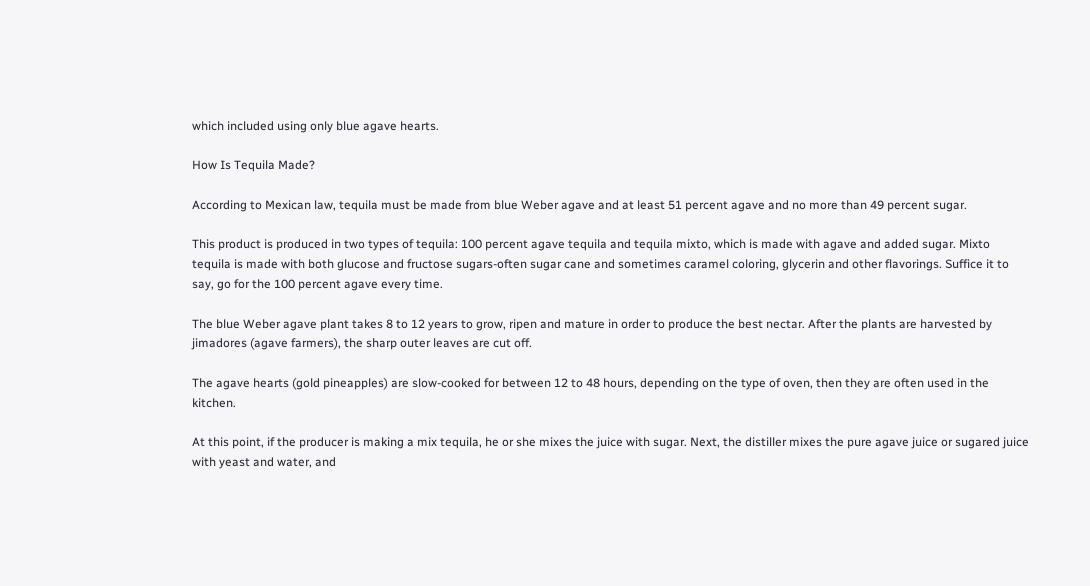which included using only blue agave hearts.

How Is Tequila Made?

According to Mexican law, tequila must be made from blue Weber agave and at least 51 percent agave and no more than 49 percent sugar.

This product is produced in two types of tequila: 100 percent agave tequila and tequila mixto, which is made with agave and added sugar. Mixto tequila is made with both glucose and fructose sugars-often sugar cane and sometimes caramel coloring, glycerin and other flavorings. Suffice it to say, go for the 100 percent agave every time.

The blue Weber agave plant takes 8 to 12 years to grow, ripen and mature in order to produce the best nectar. After the plants are harvested by jimadores (agave farmers), the sharp outer leaves are cut off.

The agave hearts (gold pineapples) are slow-cooked for between 12 to 48 hours, depending on the type of oven, then they are often used in the kitchen.

At this point, if the producer is making a mix tequila, he or she mixes the juice with sugar. Next, the distiller mixes the pure agave juice or sugared juice with yeast and water, and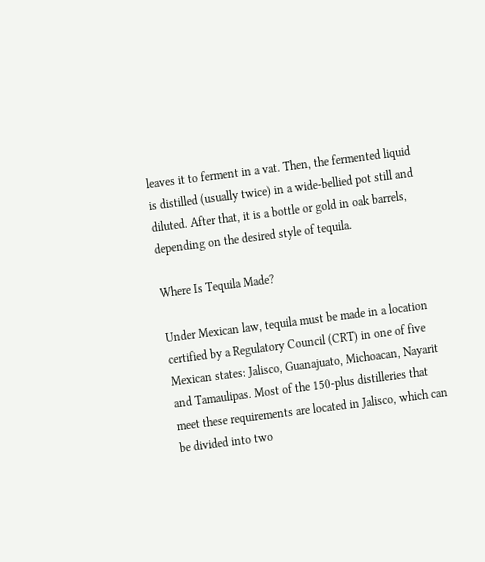leaves it to ferment in a vat. Then, the fermented liquid is distilled (usually twice) in a wide-bellied pot still and diluted. After that, it is a bottle or gold in oak barrels, depending on the desired style of tequila.

Where Is Tequila Made?

Under Mexican law, tequila must be made in a location certified by a Regulatory Council (CRT) in one of five Mexican states: Jalisco, Guanajuato, Michoacan, Nayarit and Tamaulipas. Most of the 150-plus distilleries that meet these requirements are located in Jalisco, which can be divided into two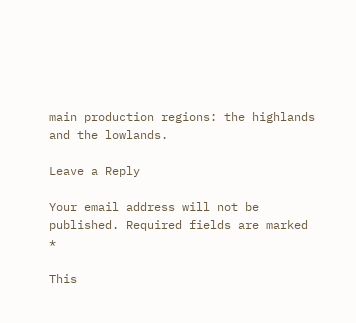main production regions: the highlands and the lowlands.

Leave a Reply

Your email address will not be published. Required fields are marked *

This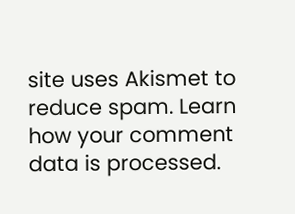site uses Akismet to reduce spam. Learn how your comment data is processed.